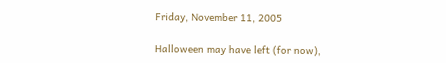Friday, November 11, 2005

Halloween may have left (for now),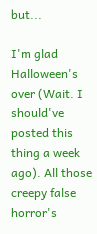but...

I'm glad Halloween's over (Wait. I should've posted this thing a week ago). All those creepy false horror's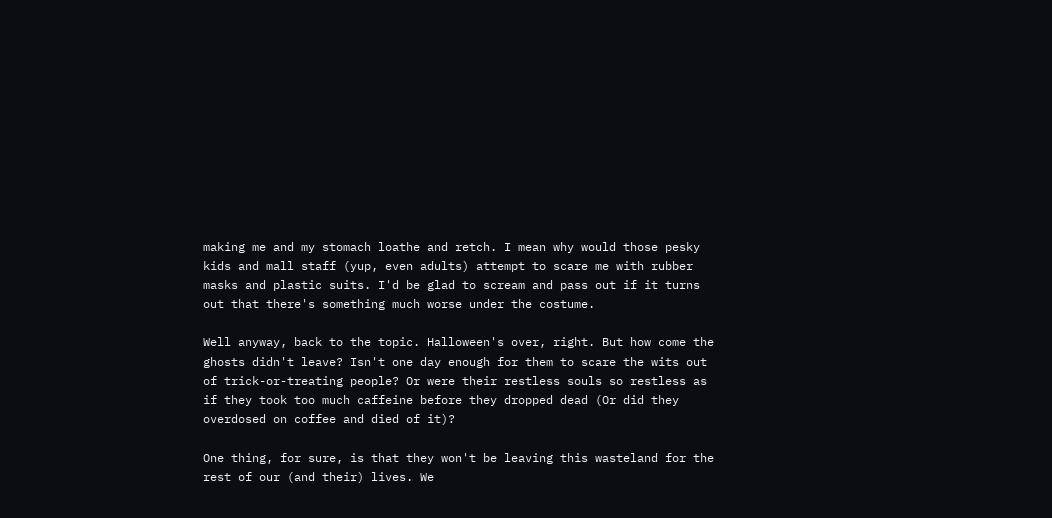making me and my stomach loathe and retch. I mean why would those pesky kids and mall staff (yup, even adults) attempt to scare me with rubber masks and plastic suits. I'd be glad to scream and pass out if it turns out that there's something much worse under the costume.

Well anyway, back to the topic. Halloween's over, right. But how come the ghosts didn't leave? Isn't one day enough for them to scare the wits out of trick-or-treating people? Or were their restless souls so restless as if they took too much caffeine before they dropped dead (Or did they overdosed on coffee and died of it)?

One thing, for sure, is that they won't be leaving this wasteland for the rest of our (and their) lives. We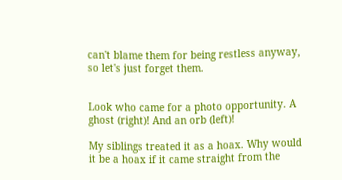can't blame them for being restless anyway, so let's just forget them.


Look who came for a photo opportunity. A ghost (right)! And an orb (left)!

My siblings treated it as a hoax. Why would it be a hoax if it came straight from the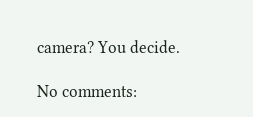camera? You decide.

No comments: